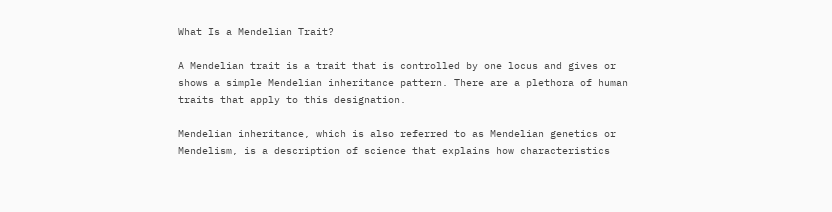What Is a Mendelian Trait?

A Mendelian trait is a trait that is controlled by one locus and gives or shows a simple Mendelian inheritance pattern. There are a plethora of human traits that apply to this designation.

Mendelian inheritance, which is also referred to as Mendelian genetics or Mendelism, is a description of science that explains how characteristics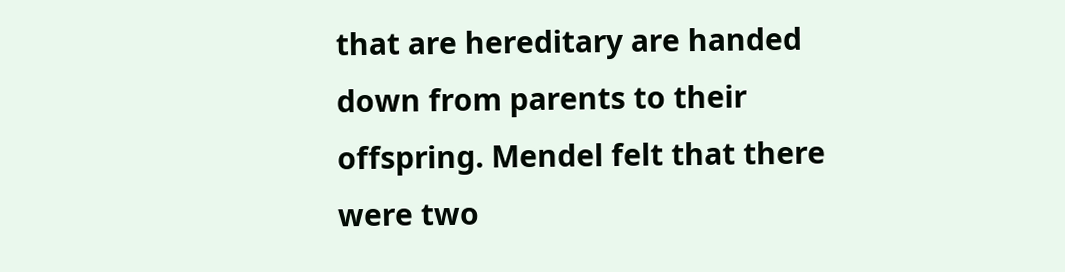that are hereditary are handed down from parents to their offspring. Mendel felt that there were two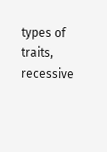types of traits, recessive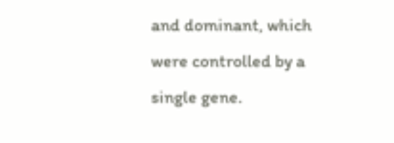and dominant, which were controlled by a single gene.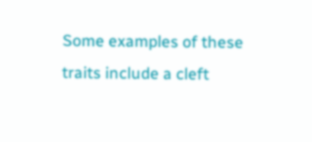Some examples of these traits include a cleft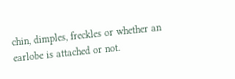chin, dimples, freckles or whether an earlobe is attached or not.